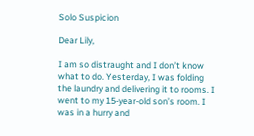Solo Suspicion

Dear Lily,

I am so distraught and I don’t know what to do. Yesterday, I was folding the laundry and delivering it to rooms. I went to my 15-year-old son’s room. I was in a hurry and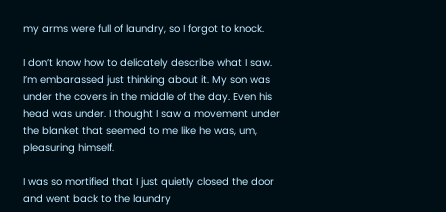my arms were full of laundry, so I forgot to knock.

I don’t know how to delicately describe what I saw. I’m embarassed just thinking about it. My son was under the covers in the middle of the day. Even his head was under. I thought I saw a movement under the blanket that seemed to me like he was, um, pleasuring himself.

I was so mortified that I just quietly closed the door and went back to the laundry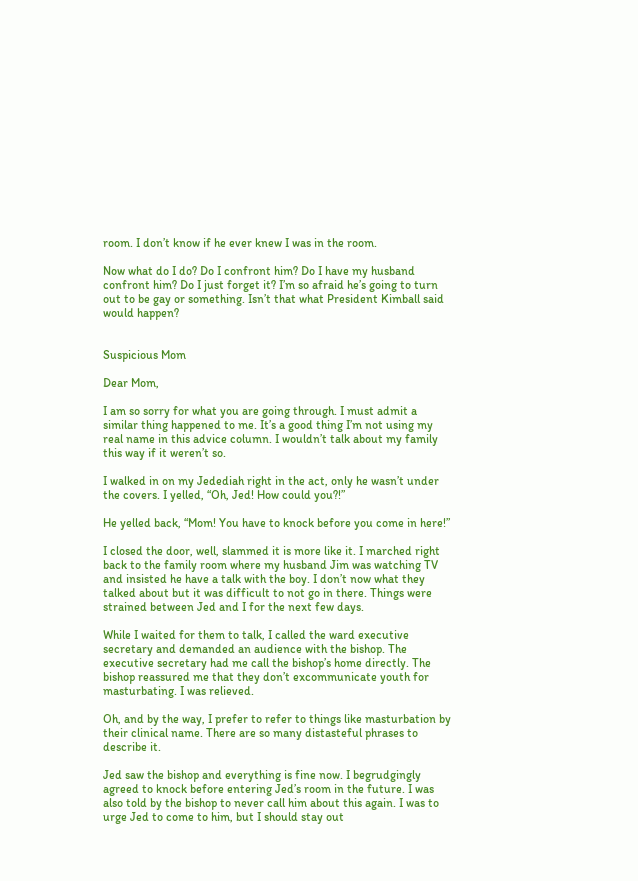room. I don’t know if he ever knew I was in the room.

Now what do I do? Do I confront him? Do I have my husband confront him? Do I just forget it? I’m so afraid he’s going to turn out to be gay or something. Isn’t that what President Kimball said would happen?


Suspicious Mom

Dear Mom,

I am so sorry for what you are going through. I must admit a similar thing happened to me. It’s a good thing I’m not using my real name in this advice column. I wouldn’t talk about my family this way if it weren’t so.

I walked in on my Jedediah right in the act, only he wasn’t under the covers. I yelled, “Oh, Jed! How could you?!”

He yelled back, “Mom! You have to knock before you come in here!”

I closed the door, well, slammed it is more like it. I marched right back to the family room where my husband Jim was watching TV and insisted he have a talk with the boy. I don’t now what they talked about but it was difficult to not go in there. Things were strained between Jed and I for the next few days.

While I waited for them to talk, I called the ward executive secretary and demanded an audience with the bishop. The executive secretary had me call the bishop’s home directly. The bishop reassured me that they don’t excommunicate youth for masturbating. I was relieved.

Oh, and by the way, I prefer to refer to things like masturbation by their clinical name. There are so many distasteful phrases to describe it.

Jed saw the bishop and everything is fine now. I begrudgingly agreed to knock before entering Jed’s room in the future. I was also told by the bishop to never call him about this again. I was to urge Jed to come to him, but I should stay out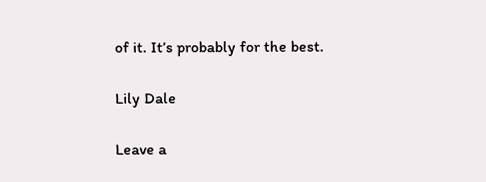of it. It’s probably for the best.

Lily Dale

Leave a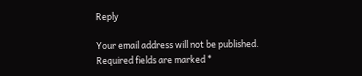Reply

Your email address will not be published. Required fields are marked *